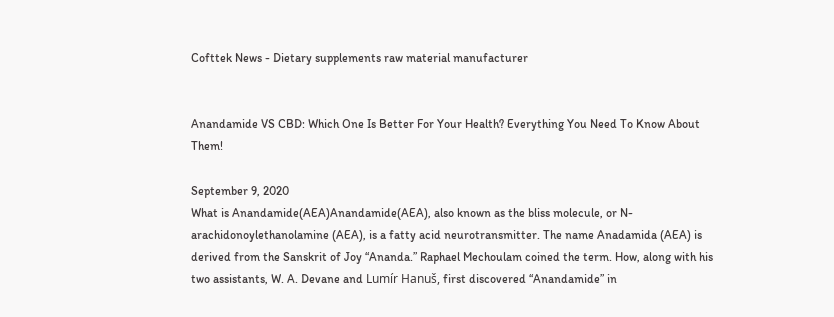Cofttek News - Dietary supplements raw material manufacturer


Anandamide VS CBD: Which One Is Better For Your Health? Everything You Need To Know About Them!

September 9, 2020
What is Anandamide(AEA)Anandamide(AEA), also known as the bliss molecule, or N-arachidonoylethanolamine (AEA), is a fatty acid neurotransmitter. The name Anadamida (AEA) is derived from the Sanskrit of Joy “Ananda.” Raphael Mechoulam coined the term. How, along with his two assistants, W. A. Devane and Lumír Hanuš, first discovered “Anandamide” in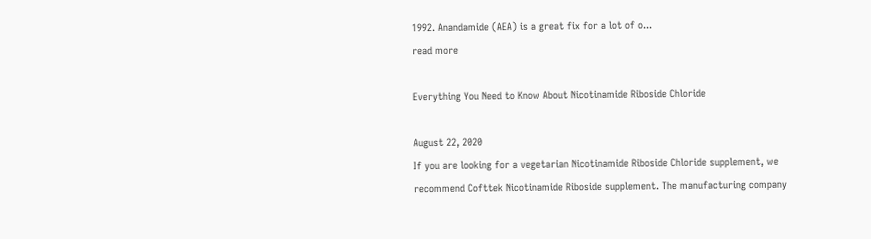1992. Anandamide (AEA) is a great fix for a lot of o...
read more

Everything You Need to Know About Nicotinamide Riboside Chloride

August 22, 2020
If you are looking for a vegetarian Nicotinamide Riboside Chloride supplement, we recommend Cofttek Nicotinamide Riboside supplement. The manufacturing company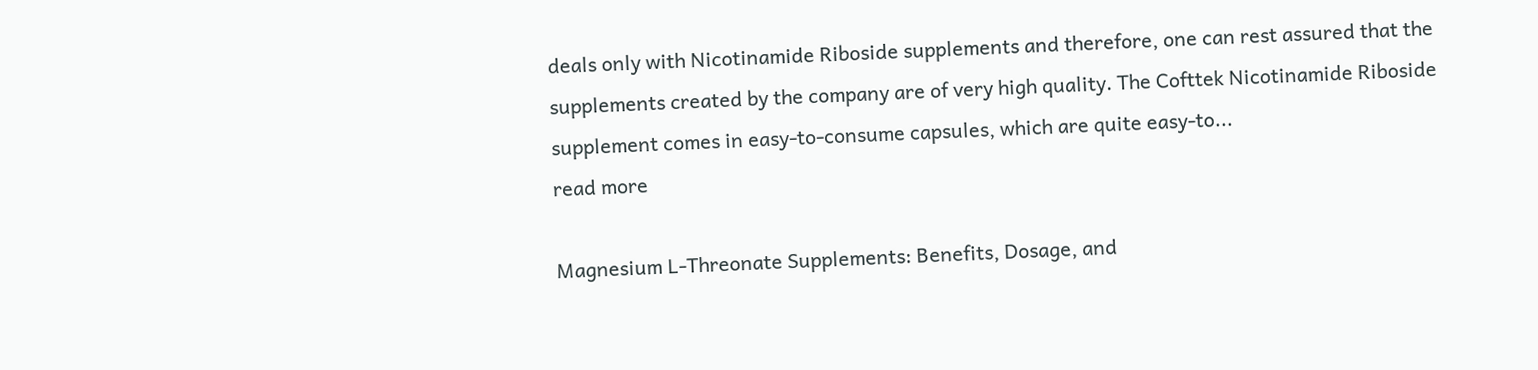deals only with Nicotinamide Riboside supplements and therefore, one can rest assured that the supplements created by the company are of very high quality. The Cofttek Nicotinamide Riboside supplement comes in easy-to-consume capsules, which are quite easy-to...
read more

Magnesium L-Threonate Supplements: Benefits, Dosage, and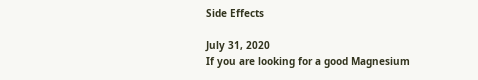Side Effects

July 31, 2020
If you are looking for a good Magnesium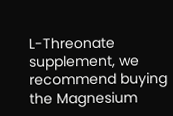L-Threonate supplement, we recommend buying the Magnesium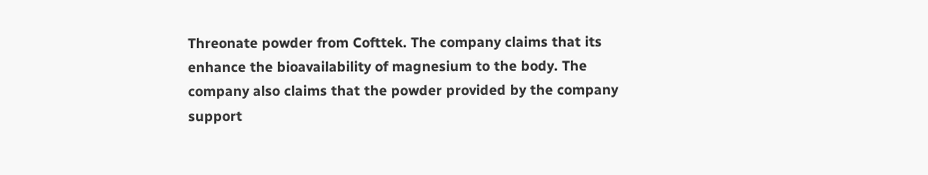Threonate powder from Cofttek. The company claims that its enhance the bioavailability of magnesium to the body. The company also claims that the powder provided by the company support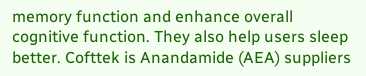memory function and enhance overall cognitive function. They also help users sleep better. Cofttek is Anandamide (AEA) suppliers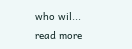who wil...
read more